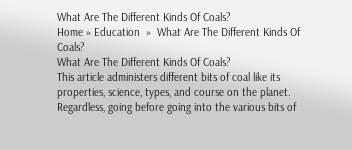What Are The Different Kinds Of Coals?
Home » Education  »  What Are The Different Kinds Of Coals?
What Are The Different Kinds Of Coals?
This article administers different bits of coal like its properties, science, types, and course on the planet. Regardless, going before going into the various bits of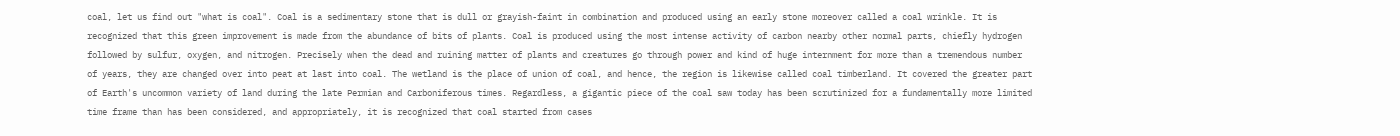coal, let us find out "what is coal". Coal is a sedimentary stone that is dull or grayish-faint in combination and produced using an early stone moreover called a coal wrinkle. It is recognized that this green improvement is made from the abundance of bits of plants. Coal is produced using the most intense activity of carbon nearby other normal parts, chiefly hydrogen followed by sulfur, oxygen, and nitrogen. Precisely when the dead and ruining matter of plants and creatures go through power and kind of huge internment for more than a tremendous number of years, they are changed over into peat at last into coal. The wetland is the place of union of coal, and hence, the region is likewise called coal timberland. It covered the greater part of Earth's uncommon variety of land during the late Permian and Carboniferous times. Regardless, a gigantic piece of the coal saw today has been scrutinized for a fundamentally more limited time frame than has been considered, and appropriately, it is recognized that coal started from cases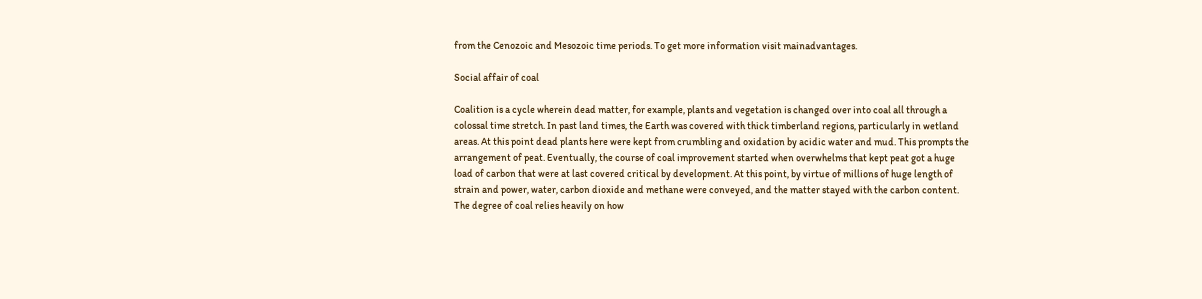from the Cenozoic and Mesozoic time periods. To get more information visit mainadvantages.

Social affair of coal

Coalition is a cycle wherein dead matter, for example, plants and vegetation is changed over into coal all through a colossal time stretch. In past land times, the Earth was covered with thick timberland regions, particularly in wetland areas. At this point dead plants here were kept from crumbling and oxidation by acidic water and mud. This prompts the arrangement of peat. Eventually, the course of coal improvement started when overwhelms that kept peat got a huge load of carbon that were at last covered critical by development. At this point, by virtue of millions of huge length of strain and power, water, carbon dioxide and methane were conveyed, and the matter stayed with the carbon content. The degree of coal relies heavily on how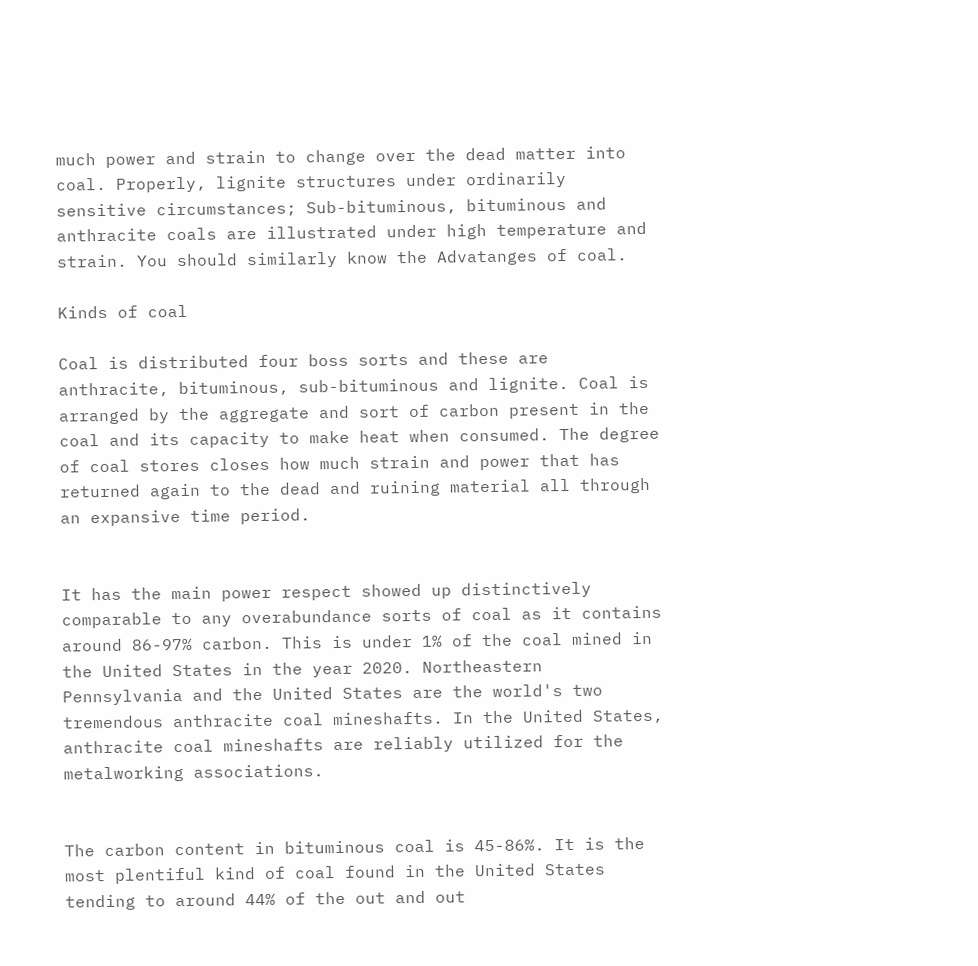much power and strain to change over the dead matter into coal. Properly, lignite structures under ordinarily sensitive circumstances; Sub-bituminous, bituminous and anthracite coals are illustrated under high temperature and strain. You should similarly know the Advatanges of coal.

Kinds of coal

Coal is distributed four boss sorts and these are anthracite, bituminous, sub-bituminous and lignite. Coal is arranged by the aggregate and sort of carbon present in the coal and its capacity to make heat when consumed. The degree of coal stores closes how much strain and power that has returned again to the dead and ruining material all through an expansive time period.


It has the main power respect showed up distinctively comparable to any overabundance sorts of coal as it contains around 86-97% carbon. This is under 1% of the coal mined in the United States in the year 2020. Northeastern Pennsylvania and the United States are the world's two tremendous anthracite coal mineshafts. In the United States, anthracite coal mineshafts are reliably utilized for the metalworking associations.


The carbon content in bituminous coal is 45-86%. It is the most plentiful kind of coal found in the United States tending to around 44% of the out and out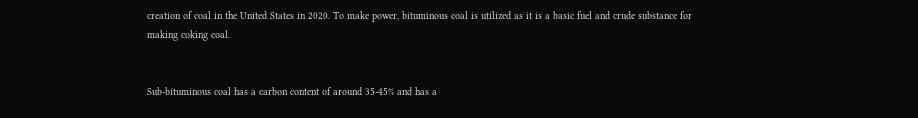creation of coal in the United States in 2020. To make power, bituminous coal is utilized as it is a basic fuel and crude substance for making coking coal.


Sub-bituminous coal has a carbon content of around 35-45% and has a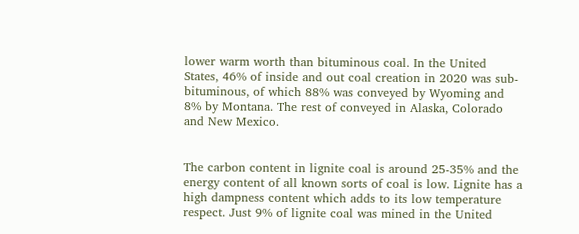lower warm worth than bituminous coal. In the United States, 46% of inside and out coal creation in 2020 was sub-bituminous, of which 88% was conveyed by Wyoming and 8% by Montana. The rest of conveyed in Alaska, Colorado and New Mexico.


The carbon content in lignite coal is around 25-35% and the energy content of all known sorts of coal is low. Lignite has a high dampness content which adds to its low temperature respect. Just 9% of lignite coal was mined in the United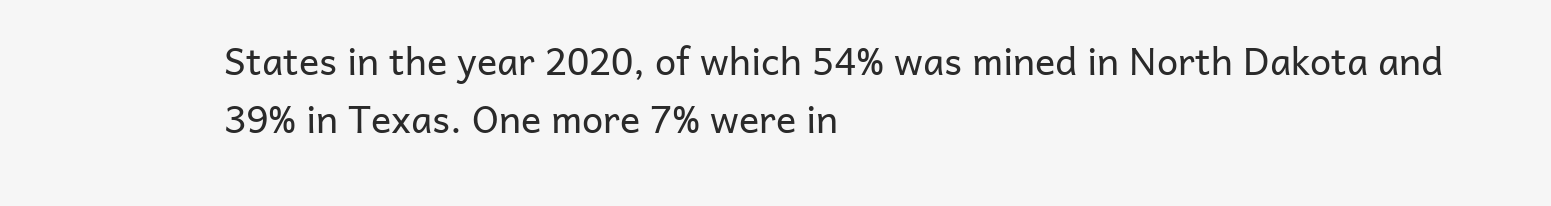States in the year 2020, of which 54% was mined in North Dakota and 39% in Texas. One more 7% were in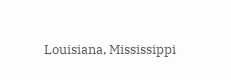Louisiana, Mississippi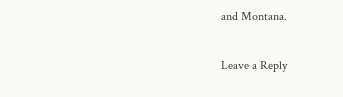and Montana.

Leave a Reply